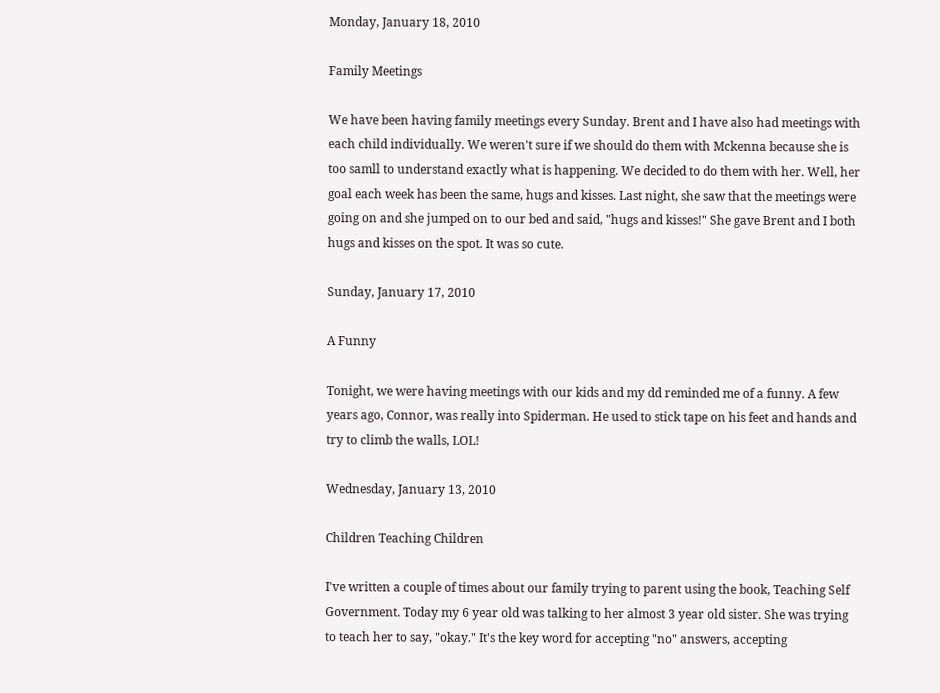Monday, January 18, 2010

Family Meetings

We have been having family meetings every Sunday. Brent and I have also had meetings with each child individually. We weren't sure if we should do them with Mckenna because she is too samll to understand exactly what is happening. We decided to do them with her. Well, her goal each week has been the same, hugs and kisses. Last night, she saw that the meetings were going on and she jumped on to our bed and said, "hugs and kisses!" She gave Brent and I both hugs and kisses on the spot. It was so cute.

Sunday, January 17, 2010

A Funny

Tonight, we were having meetings with our kids and my dd reminded me of a funny. A few years ago, Connor, was really into Spiderman. He used to stick tape on his feet and hands and try to climb the walls, LOL!

Wednesday, January 13, 2010

Children Teaching Children

I've written a couple of times about our family trying to parent using the book, Teaching Self Government. Today my 6 year old was talking to her almost 3 year old sister. She was trying to teach her to say, "okay." It's the key word for accepting "no" answers, accepting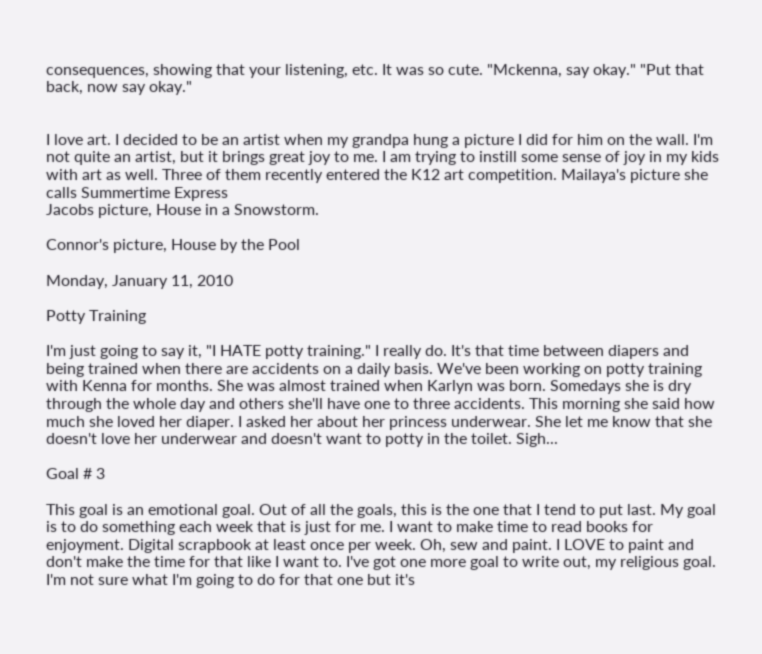consequences, showing that your listening, etc. It was so cute. "Mckenna, say okay." "Put that back, now say okay."


I love art. I decided to be an artist when my grandpa hung a picture I did for him on the wall. I'm not quite an artist, but it brings great joy to me. I am trying to instill some sense of joy in my kids with art as well. Three of them recently entered the K12 art competition. Mailaya's picture she calls Summertime Express
Jacobs picture, House in a Snowstorm.

Connor's picture, House by the Pool

Monday, January 11, 2010

Potty Training

I'm just going to say it, "I HATE potty training." I really do. It's that time between diapers and being trained when there are accidents on a daily basis. We've been working on potty training with Kenna for months. She was almost trained when Karlyn was born. Somedays she is dry through the whole day and others she'll have one to three accidents. This morning she said how much she loved her diaper. I asked her about her princess underwear. She let me know that she doesn't love her underwear and doesn't want to potty in the toilet. Sigh...

Goal # 3

This goal is an emotional goal. Out of all the goals, this is the one that I tend to put last. My goal is to do something each week that is just for me. I want to make time to read books for enjoyment. Digital scrapbook at least once per week. Oh, sew and paint. I LOVE to paint and don't make the time for that like I want to. I've got one more goal to write out, my religious goal. I'm not sure what I'm going to do for that one but it's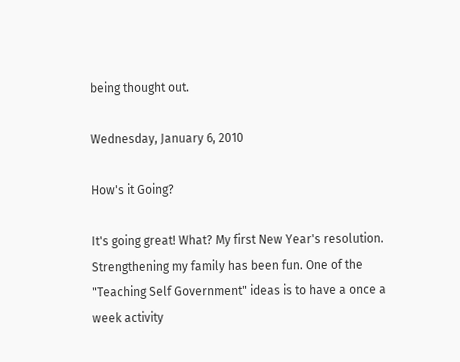being thought out.

Wednesday, January 6, 2010

How's it Going?

It's going great! What? My first New Year's resolution. Strengthening my family has been fun. One of the "Teaching Self Government" ideas is to have a once a week activity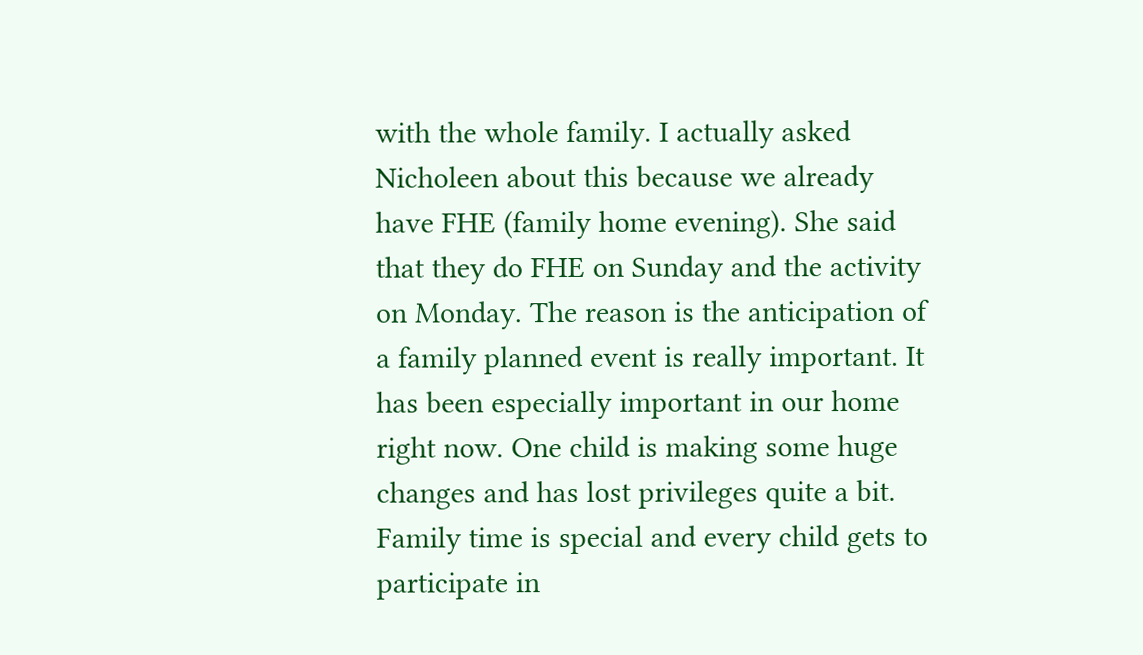with the whole family. I actually asked Nicholeen about this because we already have FHE (family home evening). She said that they do FHE on Sunday and the activity on Monday. The reason is the anticipation of a family planned event is really important. It has been especially important in our home right now. One child is making some huge changes and has lost privileges quite a bit. Family time is special and every child gets to participate in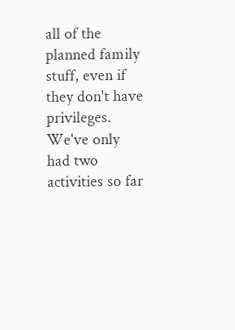all of the planned family stuff, even if they don't have privileges. We've only had two activities so far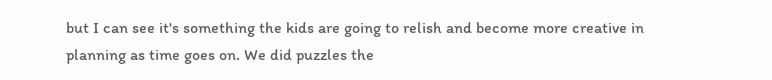but I can see it's something the kids are going to relish and become more creative in planning as time goes on. We did puzzles the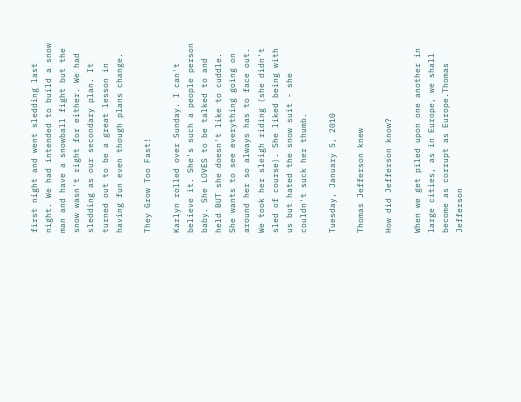first night and went sledding last night. We had intended to build a snow man and have a snowball fight but the snow wasn't right for either. We had sledding as our secondary plan. It turned out to be a great lesson in having fun even though plans change.

They Grow Too Fast!

Karlyn rolled over Sunday. I can't believe it. She's such a people person baby. She LOVES to be talked to and held BUT she doesn't like to cuddle. She wants to see everything going on around her so always has to face out. We took her sleigh riding (she didn't sled of course). She liked being with us but hated the snow suit - she couldn't suck her thumb.

Tuesday, January 5, 2010

Thomas Jefferson knew

How did Jefferson know?

When we get piled upon one another in large cities, as in Europe, we shall become as corrupt as Europe.Thomas Jefferson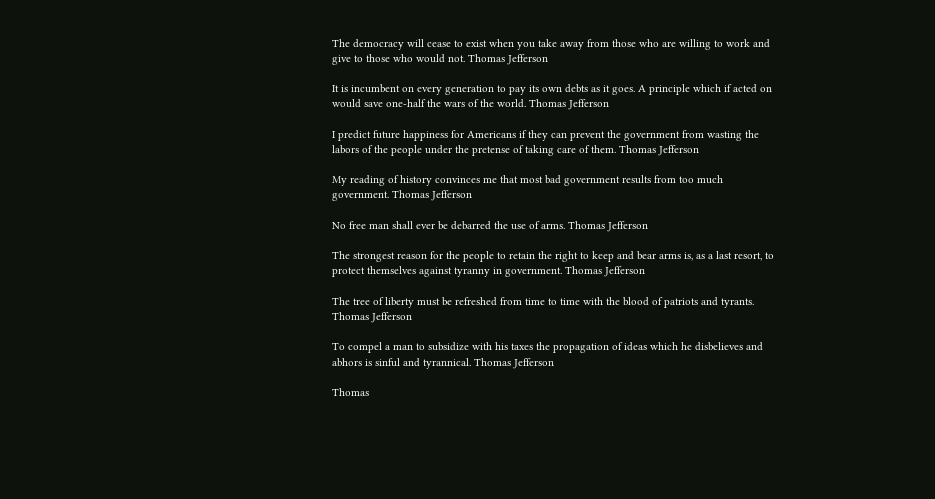The democracy will cease to exist when you take away from those who are willing to work and give to those who would not. Thomas Jefferson

It is incumbent on every generation to pay its own debts as it goes. A principle which if acted on would save one-half the wars of the world. Thomas Jefferson

I predict future happiness for Americans if they can prevent the government from wasting the labors of the people under the pretense of taking care of them. Thomas Jefferson

My reading of history convinces me that most bad government results from too much government. Thomas Jefferson

No free man shall ever be debarred the use of arms. Thomas Jefferson

The strongest reason for the people to retain the right to keep and bear arms is, as a last resort, to protect themselves against tyranny in government. Thomas Jefferson

The tree of liberty must be refreshed from time to time with the blood of patriots and tyrants. Thomas Jefferson

To compel a man to subsidize with his taxes the propagation of ideas which he disbelieves and abhors is sinful and tyrannical. Thomas Jefferson

Thomas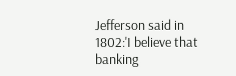Jefferson said in 1802:'I believe that banking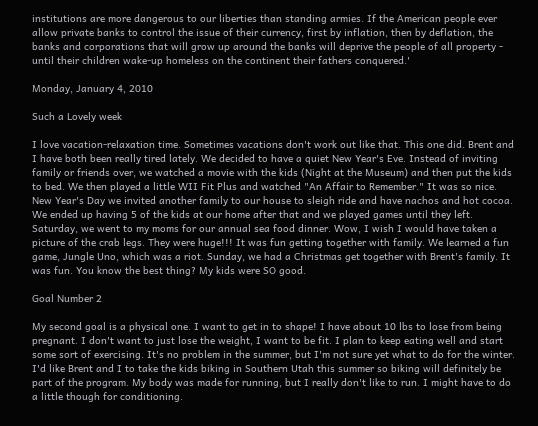institutions are more dangerous to our liberties than standing armies. If the American people ever allow private banks to control the issue of their currency, first by inflation, then by deflation, the banks and corporations that will grow up around the banks will deprive the people of all property - until their children wake-up homeless on the continent their fathers conquered.'

Monday, January 4, 2010

Such a Lovely week

I love vacation-relaxation time. Sometimes vacations don't work out like that. This one did. Brent and I have both been really tired lately. We decided to have a quiet New Year's Eve. Instead of inviting family or friends over, we watched a movie with the kids (Night at the Museum) and then put the kids to bed. We then played a little WII Fit Plus and watched "An Affair to Remember." It was so nice. New Year's Day we invited another family to our house to sleigh ride and have nachos and hot cocoa. We ended up having 5 of the kids at our home after that and we played games until they left. Saturday, we went to my moms for our annual sea food dinner. Wow, I wish I would have taken a picture of the crab legs. They were huge!!! It was fun getting together with family. We learned a fun game, Jungle Uno, which was a riot. Sunday, we had a Christmas get together with Brent's family. It was fun. You know the best thing? My kids were SO good.

Goal Number 2

My second goal is a physical one. I want to get in to shape! I have about 10 lbs to lose from being pregnant. I don't want to just lose the weight, I want to be fit. I plan to keep eating well and start some sort of exercising. It's no problem in the summer, but I'm not sure yet what to do for the winter. I'd like Brent and I to take the kids biking in Southern Utah this summer so biking will definitely be part of the program. My body was made for running, but I really don't like to run. I might have to do a little though for conditioning.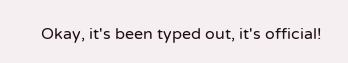Okay, it's been typed out, it's official!